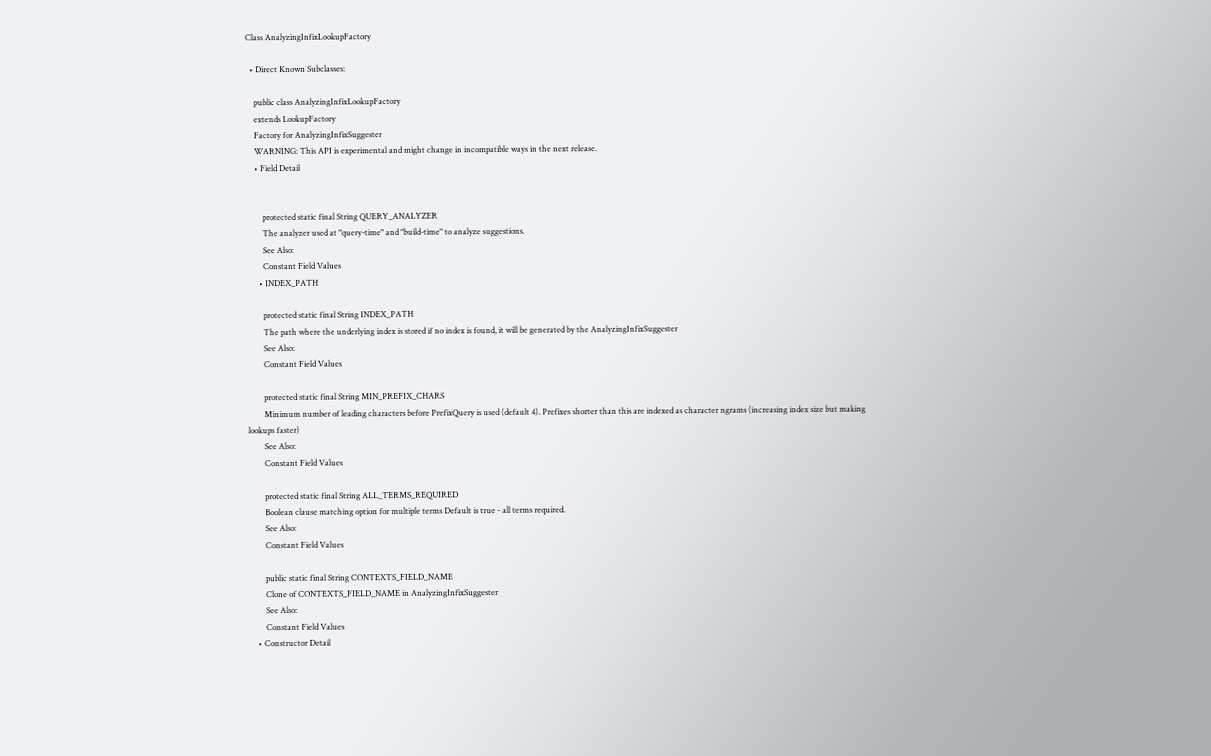Class AnalyzingInfixLookupFactory

  • Direct Known Subclasses:

    public class AnalyzingInfixLookupFactory
    extends LookupFactory
    Factory for AnalyzingInfixSuggester
    WARNING: This API is experimental and might change in incompatible ways in the next release.
    • Field Detail


        protected static final String QUERY_ANALYZER
        The analyzer used at "query-time" and "build-time" to analyze suggestions.
        See Also:
        Constant Field Values
      • INDEX_PATH

        protected static final String INDEX_PATH
        The path where the underlying index is stored if no index is found, it will be generated by the AnalyzingInfixSuggester
        See Also:
        Constant Field Values

        protected static final String MIN_PREFIX_CHARS
        Minimum number of leading characters before PrefixQuery is used (default 4). Prefixes shorter than this are indexed as character ngrams (increasing index size but making lookups faster)
        See Also:
        Constant Field Values

        protected static final String ALL_TERMS_REQUIRED
        Boolean clause matching option for multiple terms Default is true - all terms required.
        See Also:
        Constant Field Values

        public static final String CONTEXTS_FIELD_NAME
        Clone of CONTEXTS_FIELD_NAME in AnalyzingInfixSuggester
        See Also:
        Constant Field Values
    • Constructor Detail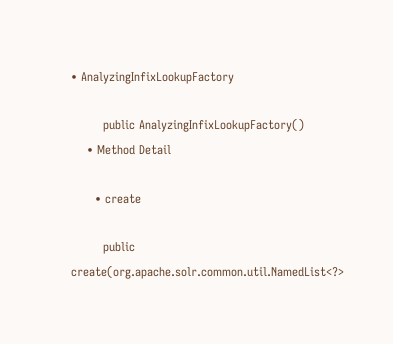• AnalyzingInfixLookupFactory

        public AnalyzingInfixLookupFactory()
    • Method Detail

      • create

        public create(org.apache.solr.common.util.NamedList<?>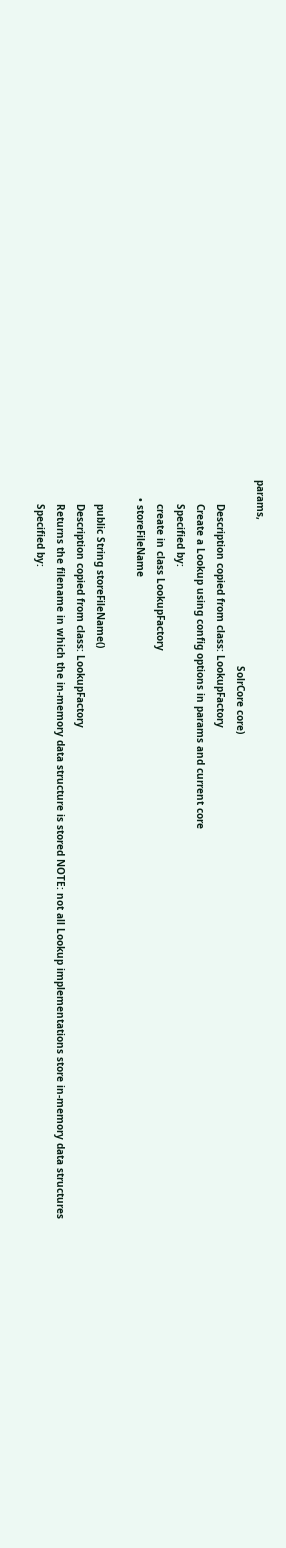params,
                                                              SolrCore core)
        Description copied from class: LookupFactory
        Create a Lookup using config options in params and current core
        Specified by:
        create in class LookupFactory
      • storeFileName

        public String storeFileName()
        Description copied from class: LookupFactory
        Returns the filename in which the in-memory data structure is stored NOTE: not all Lookup implementations store in-memory data structures
        Specified by: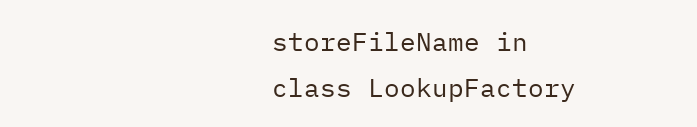storeFileName in class LookupFactory